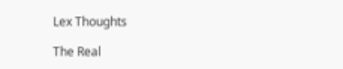Lex Thoughts

The Real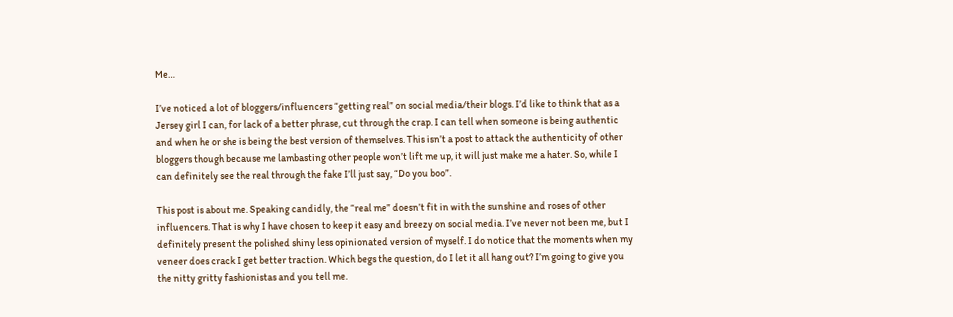Me…

I’ve noticed a lot of bloggers/influencers “getting real” on social media/their blogs. I’d like to think that as a Jersey girl I can, for lack of a better phrase, cut through the crap. I can tell when someone is being authentic and when he or she is being the best version of themselves. This isn’t a post to attack the authenticity of other bloggers though because me lambasting other people won’t lift me up, it will just make me a hater. So, while I can definitely see the real through the fake I’ll just say, “Do you boo”.

This post is about me. Speaking candidly, the “real me” doesn’t fit in with the sunshine and roses of other influencers. That is why I have chosen to keep it easy and breezy on social media. I’ve never not been me, but I definitely present the polished shiny less opinionated version of myself. I do notice that the moments when my veneer does crack I get better traction. Which begs the question, do I let it all hang out? I’m going to give you the nitty gritty fashionistas and you tell me.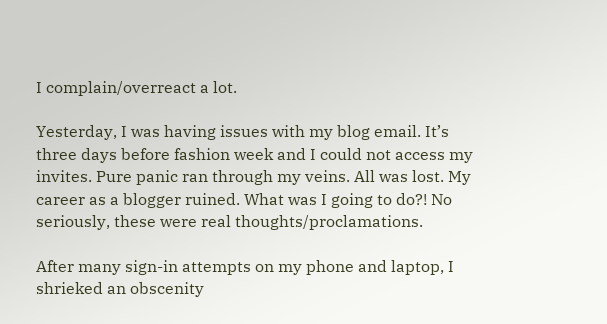I complain/overreact a lot.

Yesterday, I was having issues with my blog email. It’s three days before fashion week and I could not access my invites. Pure panic ran through my veins. All was lost. My career as a blogger ruined. What was I going to do?! No seriously, these were real thoughts/proclamations.

After many sign-in attempts on my phone and laptop, I shrieked an obscenity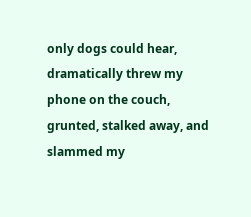only dogs could hear, dramatically threw my phone on the couch, grunted, stalked away, and slammed my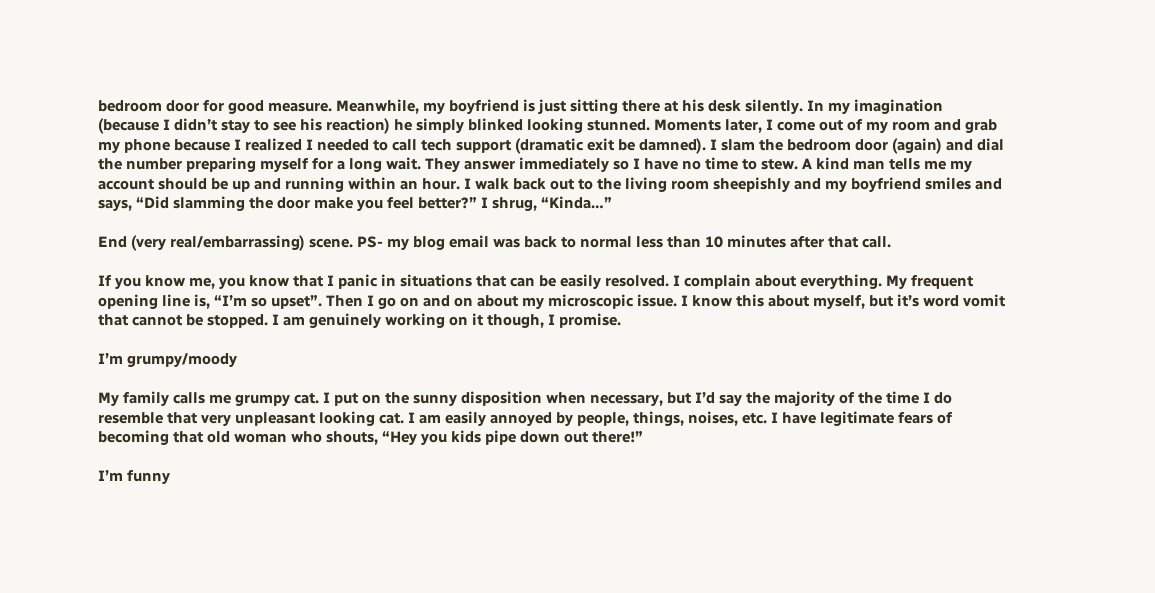bedroom door for good measure. Meanwhile, my boyfriend is just sitting there at his desk silently. In my imagination (because I didn’t stay to see his reaction) he simply blinked looking stunned. Moments later, I come out of my room and grab my phone because I realized I needed to call tech support (dramatic exit be damned). I slam the bedroom door (again) and dial the number preparing myself for a long wait. They answer immediately so I have no time to stew. A kind man tells me my account should be up and running within an hour. I walk back out to the living room sheepishly and my boyfriend smiles and says, “Did slamming the door make you feel better?” I shrug, “Kinda…”

End (very real/embarrassing) scene. PS- my blog email was back to normal less than 10 minutes after that call.

If you know me, you know that I panic in situations that can be easily resolved. I complain about everything. My frequent opening line is, “I’m so upset”. Then I go on and on about my microscopic issue. I know this about myself, but it’s word vomit that cannot be stopped. I am genuinely working on it though, I promise.

I’m grumpy/moody

My family calls me grumpy cat. I put on the sunny disposition when necessary, but I’d say the majority of the time I do resemble that very unpleasant looking cat. I am easily annoyed by people, things, noises, etc. I have legitimate fears of becoming that old woman who shouts, “Hey you kids pipe down out there!”

I’m funny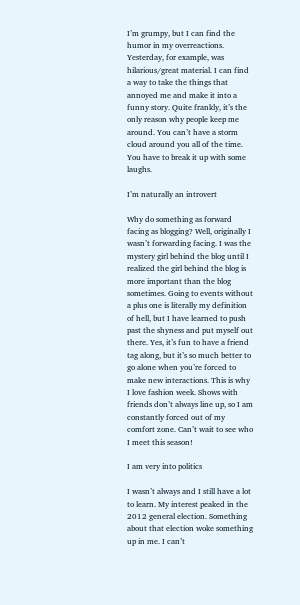I’m grumpy, but I can find the humor in my overreactions. Yesterday, for example, was hilarious/great material. I can find a way to take the things that annoyed me and make it into a funny story. Quite frankly, it’s the only reason why people keep me around. You can’t have a storm cloud around you all of the time. You have to break it up with some laughs.

I’m naturally an introvert

Why do something as forward facing as blogging? Well, originally I wasn’t forwarding facing. I was the mystery girl behind the blog until I realized the girl behind the blog is more important than the blog sometimes. Going to events without a plus one is literally my definition of hell, but I have learned to push past the shyness and put myself out there. Yes, it’s fun to have a friend tag along, but it’s so much better to go alone when you’re forced to make new interactions. This is why I love fashion week. Shows with friends don’t always line up, so I am constantly forced out of my comfort zone. Can’t wait to see who I meet this season!

I am very into politics

I wasn’t always and I still have a lot to learn. My interest peaked in the 2012 general election. Something about that election woke something up in me. I can’t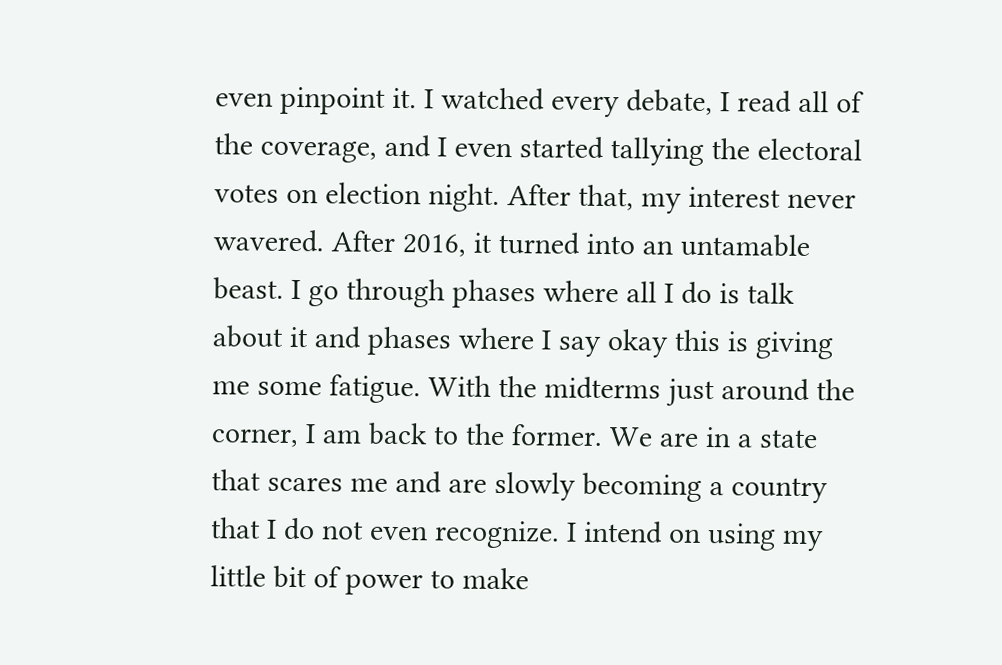even pinpoint it. I watched every debate, I read all of the coverage, and I even started tallying the electoral votes on election night. After that, my interest never wavered. After 2016, it turned into an untamable beast. I go through phases where all I do is talk about it and phases where I say okay this is giving me some fatigue. With the midterms just around the corner, I am back to the former. We are in a state that scares me and are slowly becoming a country that I do not even recognize. I intend on using my little bit of power to make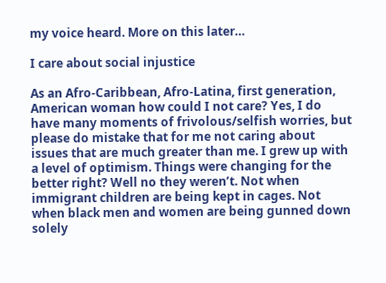my voice heard. More on this later…

I care about social injustice

As an Afro-Caribbean, Afro-Latina, first generation, American woman how could I not care? Yes, I do have many moments of frivolous/selfish worries, but please do mistake that for me not caring about issues that are much greater than me. I grew up with a level of optimism. Things were changing for the better right? Well no they weren’t. Not when immigrant children are being kept in cages. Not when black men and women are being gunned down solely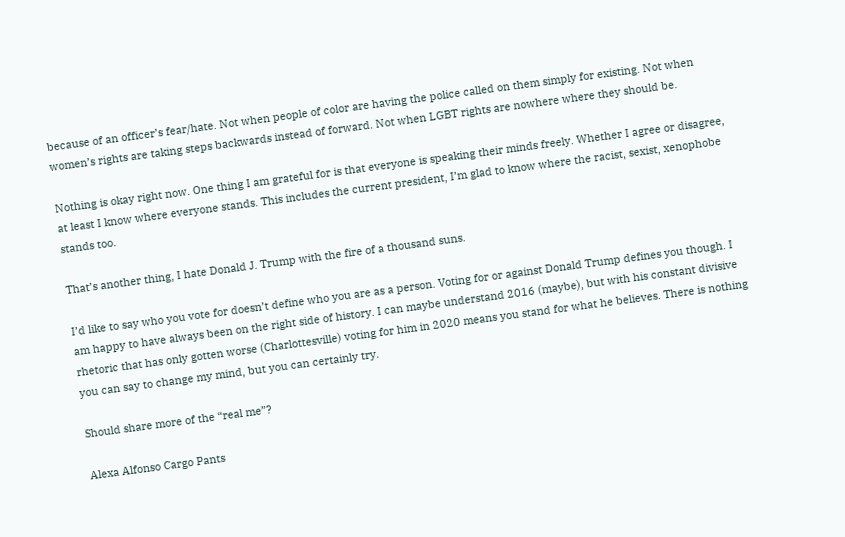because of an officer’s fear/hate. Not when people of color are having the police called on them simply for existing. Not when women’s rights are taking steps backwards instead of forward. Not when LGBT rights are nowhere where they should be.

Nothing is okay right now. One thing I am grateful for is that everyone is speaking their minds freely. Whether I agree or disagree, at least I know where everyone stands. This includes the current president, I’m glad to know where the racist, sexist, xenophobe stands too.

That’s another thing, I hate Donald J. Trump with the fire of a thousand suns.

I’d like to say who you vote for doesn’t define who you are as a person. Voting for or against Donald Trump defines you though. I am happy to have always been on the right side of history. I can maybe understand 2016 (maybe), but with his constant divisive rhetoric that has only gotten worse (Charlottesville) voting for him in 2020 means you stand for what he believes. There is nothing you can say to change my mind, but you can certainly try.

Should share more of the “real me”?

Alexa Alfonso Cargo Pants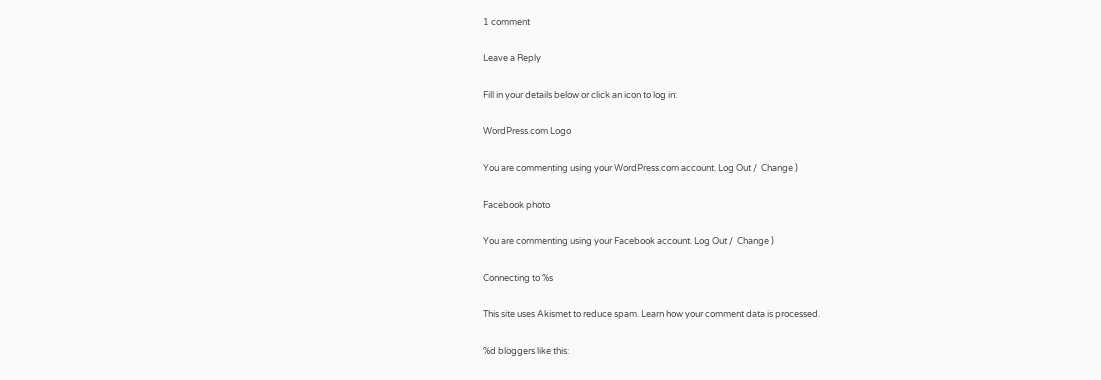1 comment

Leave a Reply

Fill in your details below or click an icon to log in:

WordPress.com Logo

You are commenting using your WordPress.com account. Log Out /  Change )

Facebook photo

You are commenting using your Facebook account. Log Out /  Change )

Connecting to %s

This site uses Akismet to reduce spam. Learn how your comment data is processed.

%d bloggers like this: